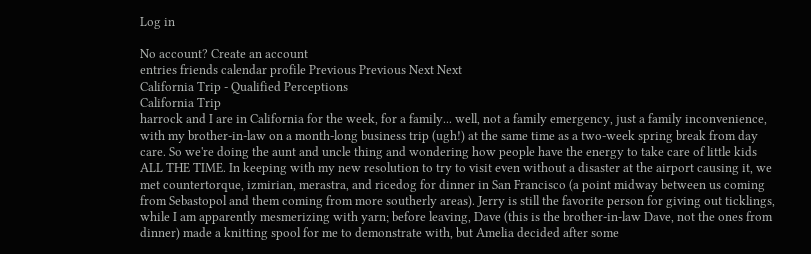Log in

No account? Create an account
entries friends calendar profile Previous Previous Next Next
California Trip - Qualified Perceptions
California Trip
harrock and I are in California for the week, for a family... well, not a family emergency, just a family inconvenience, with my brother-in-law on a month-long business trip (ugh!) at the same time as a two-week spring break from day care. So we're doing the aunt and uncle thing and wondering how people have the energy to take care of little kids ALL THE TIME. In keeping with my new resolution to try to visit even without a disaster at the airport causing it, we met countertorque, izmirian, merastra, and ricedog for dinner in San Francisco (a point midway between us coming from Sebastopol and them coming from more southerly areas). Jerry is still the favorite person for giving out ticklings, while I am apparently mesmerizing with yarn; before leaving, Dave (this is the brother-in-law Dave, not the ones from dinner) made a knitting spool for me to demonstrate with, but Amelia decided after some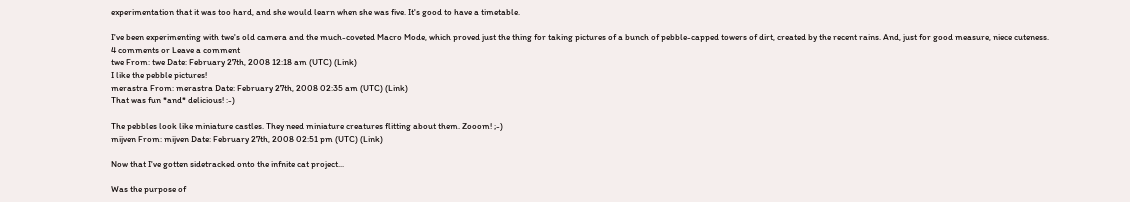experimentation that it was too hard, and she would learn when she was five. It's good to have a timetable.

I've been experimenting with twe's old camera and the much-coveted Macro Mode, which proved just the thing for taking pictures of a bunch of pebble-capped towers of dirt, created by the recent rains. And, just for good measure, niece cuteness.
4 comments or Leave a comment
twe From: twe Date: February 27th, 2008 12:18 am (UTC) (Link)
I like the pebble pictures!
merastra From: merastra Date: February 27th, 2008 02:35 am (UTC) (Link)
That was fun *and* delicious! :-)

The pebbles look like miniature castles. They need miniature creatures flitting about them. Zooom! ;-)
mijven From: mijven Date: February 27th, 2008 02:51 pm (UTC) (Link)

Now that I've gotten sidetracked onto the infnite cat project...

Was the purpose of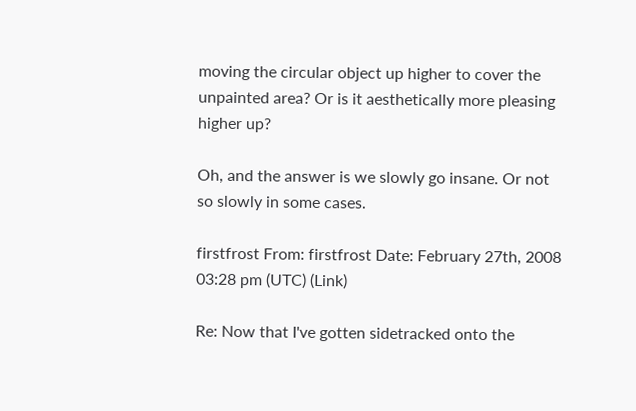moving the circular object up higher to cover the unpainted area? Or is it aesthetically more pleasing higher up?

Oh, and the answer is we slowly go insane. Or not so slowly in some cases.

firstfrost From: firstfrost Date: February 27th, 2008 03:28 pm (UTC) (Link)

Re: Now that I've gotten sidetracked onto the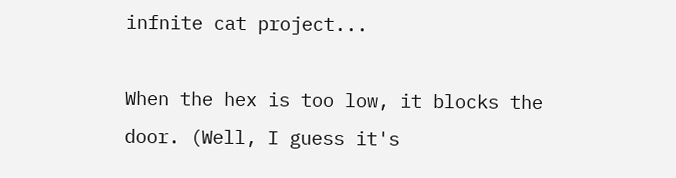infnite cat project...

When the hex is too low, it blocks the door. (Well, I guess it's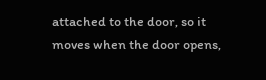attached to the door, so it moves when the door opens,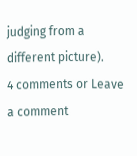judging from a different picture).
4 comments or Leave a comment